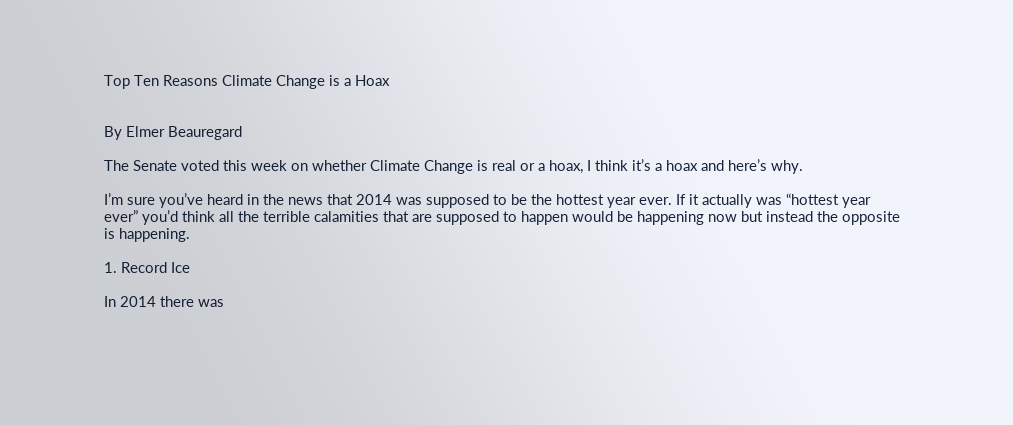Top Ten Reasons Climate Change is a Hoax


By Elmer Beauregard

The Senate voted this week on whether Climate Change is real or a hoax, I think it’s a hoax and here’s why.

I’m sure you’ve heard in the news that 2014 was supposed to be the hottest year ever. If it actually was “hottest year ever” you’d think all the terrible calamities that are supposed to happen would be happening now but instead the opposite is happening.

1. Record Ice

In 2014 there was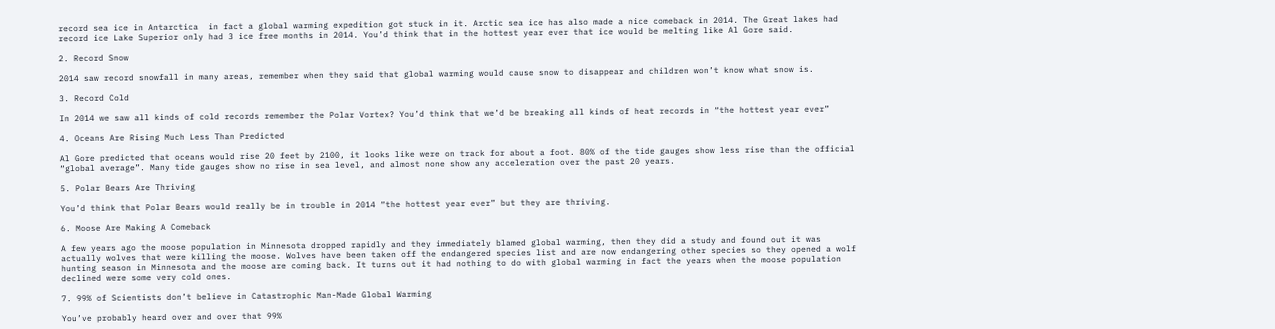record sea ice in Antarctica  in fact a global warming expedition got stuck in it. Arctic sea ice has also made a nice comeback in 2014. The Great lakes had record ice Lake Superior only had 3 ice free months in 2014. You’d think that in the hottest year ever that ice would be melting like Al Gore said.

2. Record Snow

2014 saw record snowfall in many areas, remember when they said that global warming would cause snow to disappear and children won’t know what snow is.

3. Record Cold

In 2014 we saw all kinds of cold records remember the Polar Vortex? You’d think that we’d be breaking all kinds of heat records in “the hottest year ever”

4. Oceans Are Rising Much Less Than Predicted

Al Gore predicted that oceans would rise 20 feet by 2100, it looks like were on track for about a foot. 80% of the tide gauges show less rise than the official “global average”. Many tide gauges show no rise in sea level, and almost none show any acceleration over the past 20 years.

5. Polar Bears Are Thriving

You’d think that Polar Bears would really be in trouble in 2014 “the hottest year ever” but they are thriving.

6. Moose Are Making A Comeback

A few years ago the moose population in Minnesota dropped rapidly and they immediately blamed global warming, then they did a study and found out it was actually wolves that were killing the moose. Wolves have been taken off the endangered species list and are now endangering other species so they opened a wolf hunting season in Minnesota and the moose are coming back. It turns out it had nothing to do with global warming in fact the years when the moose population declined were some very cold ones.

7. 99% of Scientists don’t believe in Catastrophic Man-Made Global Warming

You’ve probably heard over and over that 99%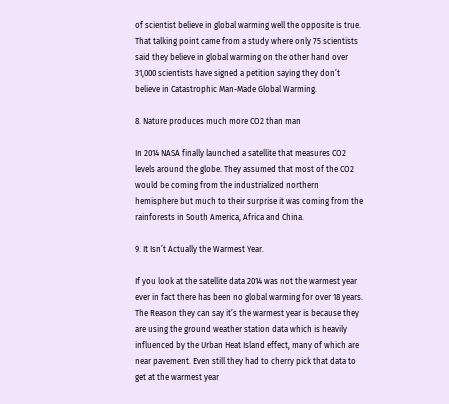of scientist believe in global warming well the opposite is true. That talking point came from a study where only 75 scientists said they believe in global warming on the other hand over 31,000 scientists have signed a petition saying they don’t believe in Catastrophic Man-Made Global Warming.

8. Nature produces much more CO2 than man

In 2014 NASA finally launched a satellite that measures CO2 levels around the globe. They assumed that most of the CO2 would be coming from the industrialized northern hemisphere but much to their surprise it was coming from the rainforests in South America, Africa and China.

9. It Isn’t Actually the Warmest Year.

If you look at the satellite data 2014 was not the warmest year ever in fact there has been no global warming for over 18 years. The Reason they can say it’s the warmest year is because they are using the ground weather station data which is heavily influenced by the Urban Heat Island effect, many of which are near pavement. Even still they had to cherry pick that data to get at the warmest year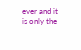ever and it is only the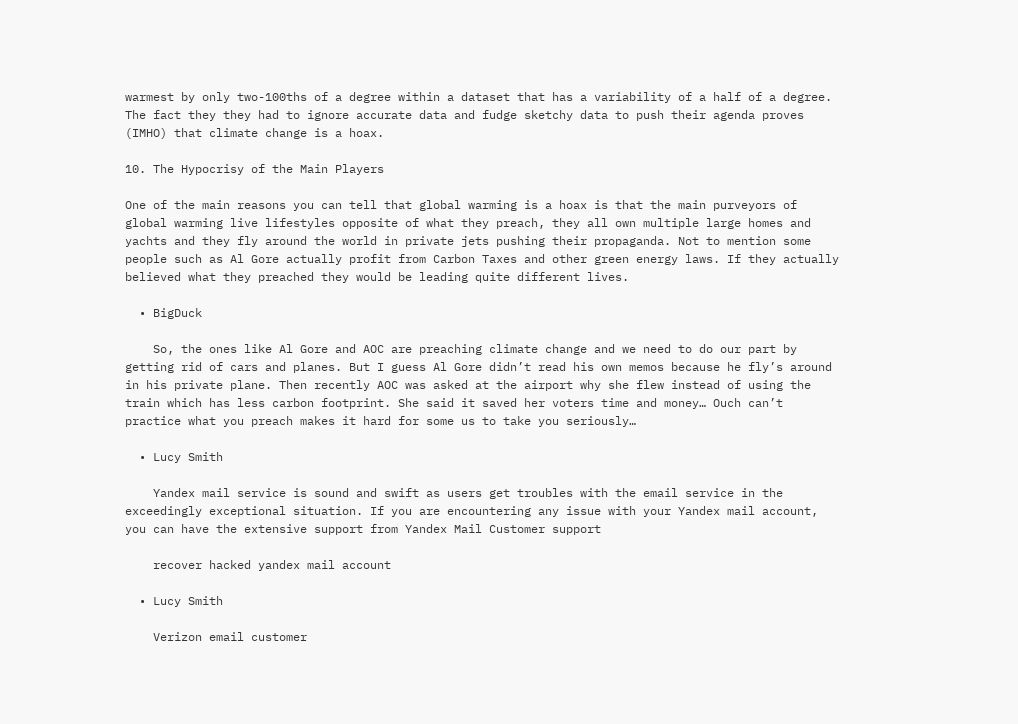warmest by only two-100ths of a degree within a dataset that has a variability of a half of a degree. The fact they they had to ignore accurate data and fudge sketchy data to push their agenda proves (IMHO) that climate change is a hoax.

10. The Hypocrisy of the Main Players

One of the main reasons you can tell that global warming is a hoax is that the main purveyors of global warming live lifestyles opposite of what they preach, they all own multiple large homes and yachts and they fly around the world in private jets pushing their propaganda. Not to mention some people such as Al Gore actually profit from Carbon Taxes and other green energy laws. If they actually believed what they preached they would be leading quite different lives.

  • BigDuck

    So, the ones like Al Gore and AOC are preaching climate change and we need to do our part by getting rid of cars and planes. But I guess Al Gore didn’t read his own memos because he fly’s around in his private plane. Then recently AOC was asked at the airport why she flew instead of using the train which has less carbon footprint. She said it saved her voters time and money… Ouch can’t practice what you preach makes it hard for some us to take you seriously…

  • Lucy Smith

    Yandex mail service is sound and swift as users get troubles with the email service in the exceedingly exceptional situation. If you are encountering any issue with your Yandex mail account, you can have the extensive support from Yandex Mail Customer support

    recover hacked yandex mail account

  • Lucy Smith

    Verizon email customer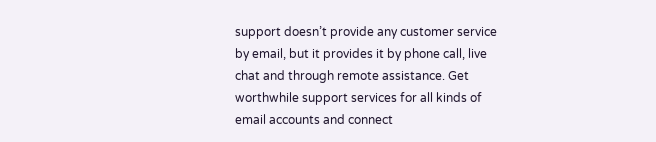support doesn’t provide any customer service by email, but it provides it by phone call, live chat and through remote assistance. Get worthwhile support services for all kinds of email accounts and connect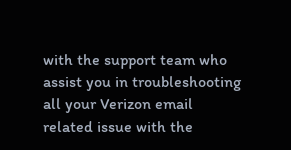with the support team who assist you in troubleshooting all your Verizon email related issue with the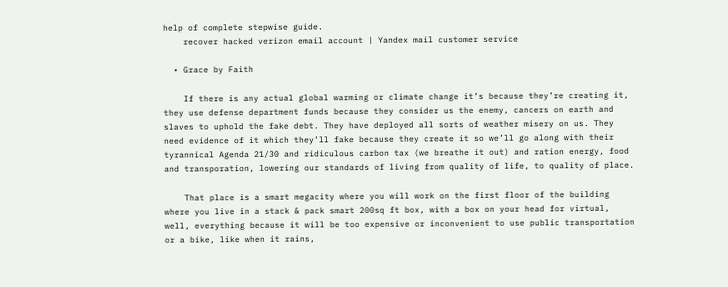help of complete stepwise guide.
    recover hacked verizon email account | Yandex mail customer service

  • Grace by Faith

    If there is any actual global warming or climate change it’s because they’re creating it, they use defense department funds because they consider us the enemy, cancers on earth and slaves to uphold the fake debt. They have deployed all sorts of weather misery on us. They need evidence of it which they’ll fake because they create it so we’ll go along with their tyrannical Agenda 21/30 and ridiculous carbon tax (we breathe it out) and ration energy, food and transporation, lowering our standards of living from quality of life, to quality of place.

    That place is a smart megacity where you will work on the first floor of the building where you live in a stack & pack smart 200sq ft box, with a box on your head for virtual, well, everything because it will be too expensive or inconvenient to use public transportation or a bike, like when it rains,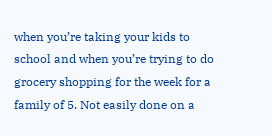when you’re taking your kids to school and when you’re trying to do grocery shopping for the week for a family of 5. Not easily done on a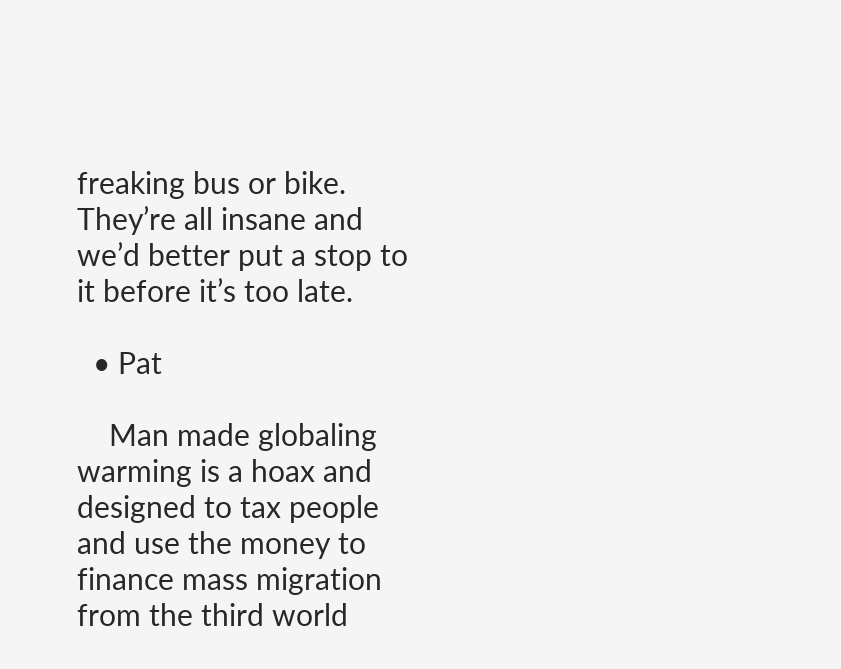freaking bus or bike. They’re all insane and we’d better put a stop to it before it’s too late.

  • Pat

    Man made globaling warming is a hoax and designed to tax people and use the money to finance mass migration from the third world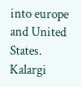into europe and United States. Kalargi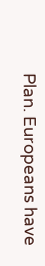Plan. Europeans have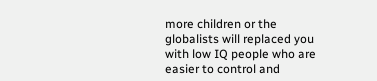more children or the globalists will replaced you with low IQ people who are easier to control and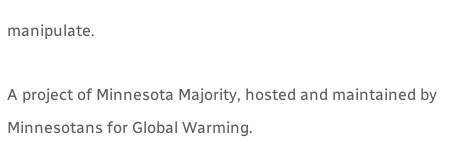manipulate.

A project of Minnesota Majority, hosted and maintained by Minnesotans for Global Warming.